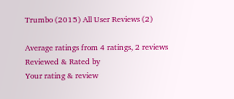Trumbo (2015) All User Reviews (2)

Average ratings from 4 ratings, 2 reviews
Reviewed & Rated by
Your rating & review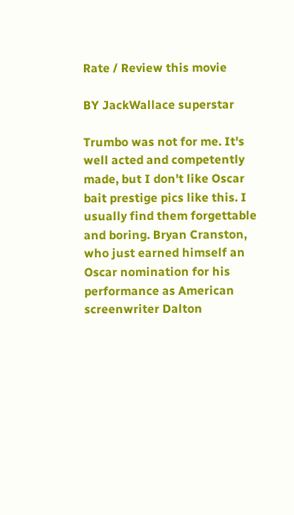Rate / Review this movie

BY JackWallace superstar

Trumbo was not for me. It's well acted and competently made, but I don't like Oscar bait prestige pics like this. I usually find them forgettable and boring. Bryan Cranston, who just earned himself an Oscar nomination for his performance as American screenwriter Dalton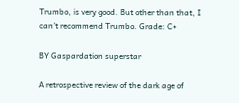Trumbo, is very good. But other than that, I can't recommend Trumbo. Grade: C+

BY Gaspardation superstar

A retrospective review of the dark age of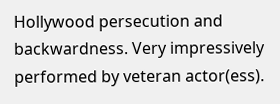Hollywood persecution and backwardness. Very impressively performed by veteran actor(ess).